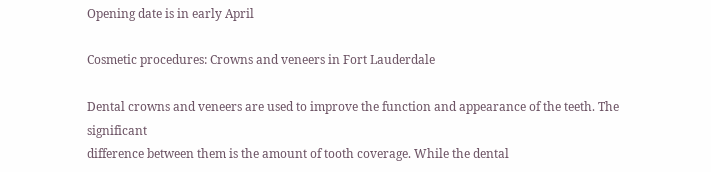Opening date is in early April

Cosmetic procedures: Crowns and veneers in Fort Lauderdale

Dental crowns and veneers are used to improve the function and appearance of the teeth. The significant
difference between them is the amount of tooth coverage. While the dental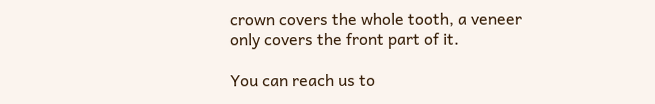crown covers the whole tooth, a veneer only covers the front part of it.

You can reach us to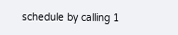schedule by calling 1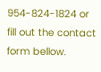954-824-1824 or fill out the contact form bellow.